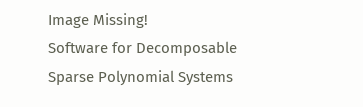Image Missing!
Software for Decomposable Sparse Polynomial Systems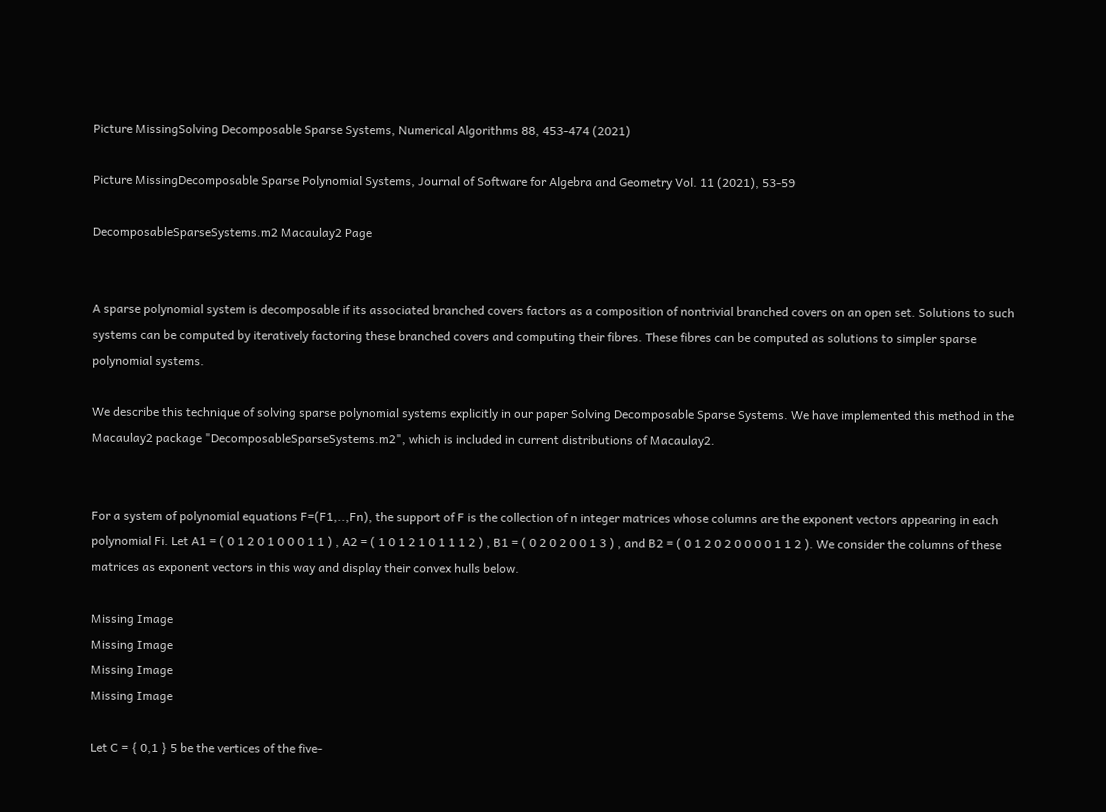Picture MissingSolving Decomposable Sparse Systems, Numerical Algorithms 88, 453-474 (2021)

Picture MissingDecomposable Sparse Polynomial Systems, Journal of Software for Algebra and Geometry Vol. 11 (2021), 53-59

DecomposableSparseSystems.m2 Macaulay2 Page


A sparse polynomial system is decomposable if its associated branched covers factors as a composition of nontrivial branched covers on an open set. Solutions to such systems can be computed by iteratively factoring these branched covers and computing their fibres. These fibres can be computed as solutions to simpler sparse polynomial systems.

We describe this technique of solving sparse polynomial systems explicitly in our paper Solving Decomposable Sparse Systems. We have implemented this method in the Macaulay2 package "DecomposableSparseSystems.m2", which is included in current distributions of Macaulay2.


For a system of polynomial equations F=(F1,..,Fn), the support of F is the collection of n integer matrices whose columns are the exponent vectors appearing in each polynomial Fi. Let A1 = ( 0 1 2 0 1 0 0 0 1 1 ) , A2 = ( 1 0 1 2 1 0 1 1 1 2 ) , B1 = ( 0 2 0 2 0 0 1 3 ) , and B2 = ( 0 1 2 0 2 0 0 0 0 1 1 2 ). We consider the columns of these matrices as exponent vectors in this way and display their convex hulls below.

Missing Image
Missing Image
Missing Image
Missing Image

Let C = { 0,1 } 5 be the vertices of the five-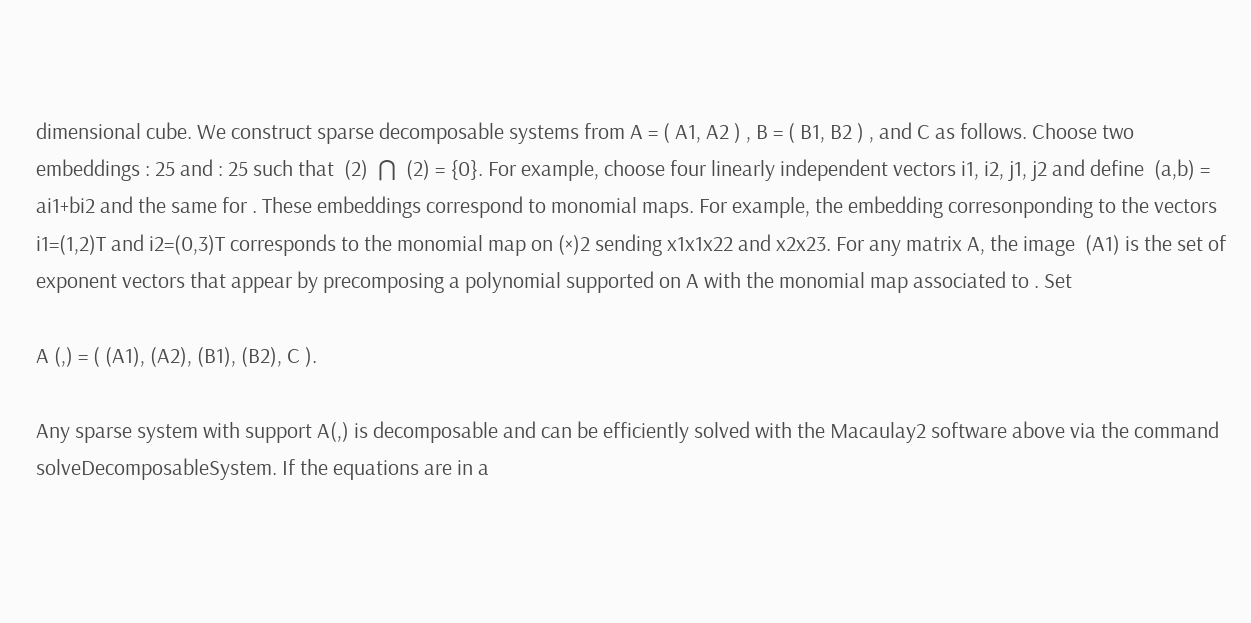dimensional cube. We construct sparse decomposable systems from A = ( A1, A2 ) , B = ( B1, B2 ) , and C as follows. Choose two embeddings : 25 and : 25 such that  (2)  ⋂  (2) = {0}. For example, choose four linearly independent vectors i1, i2, j1, j2 and define  (a,b) = ai1+bi2 and the same for . These embeddings correspond to monomial maps. For example, the embedding corresonponding to the vectors i1=(1,2)T and i2=(0,3)T corresponds to the monomial map on (×)2 sending x1x1x22 and x2x23. For any matrix A, the image  (A1) is the set of exponent vectors that appear by precomposing a polynomial supported on A with the monomial map associated to . Set

A (,) = ( (A1), (A2), (B1), (B2), C ).

Any sparse system with support A(,) is decomposable and can be efficiently solved with the Macaulay2 software above via the command solveDecomposableSystem. If the equations are in a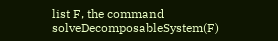list F, the command solveDecomposableSystem(F)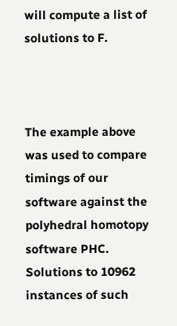will compute a list of solutions to F.



The example above was used to compare timings of our software against the polyhedral homotopy software PHC. Solutions to 10962 instances of such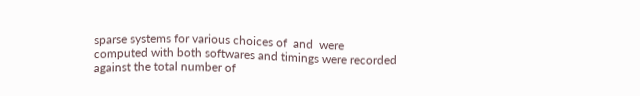sparse systems for various choices of  and  were computed with both softwares and timings were recorded against the total number of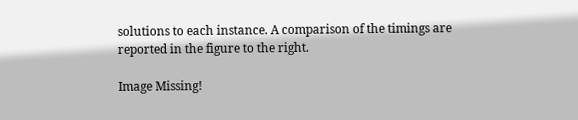solutions to each instance. A comparison of the timings are reported in the figure to the right.

Image Missing!